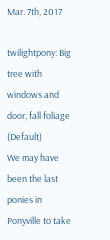Mar. 7th, 2017

twilightpony: Big tree with windows and door, fall foliage (Default)
We may have been the last ponies in Ponyville to take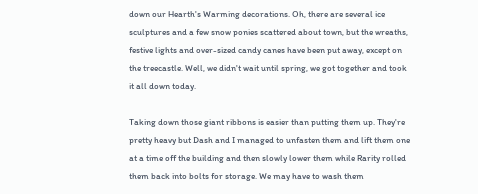down our Hearth's Warming decorations. Oh, there are several ice sculptures and a few snow ponies scattered about town, but the wreaths, festive lights and over-sized candy canes have been put away, except on the treecastle. Well, we didn't wait until spring, we got together and took it all down today.

Taking down those giant ribbons is easier than putting them up. They're pretty heavy but Dash and I managed to unfasten them and lift them one at a time off the building and then slowly lower them while Rarity rolled them back into bolts for storage. We may have to wash them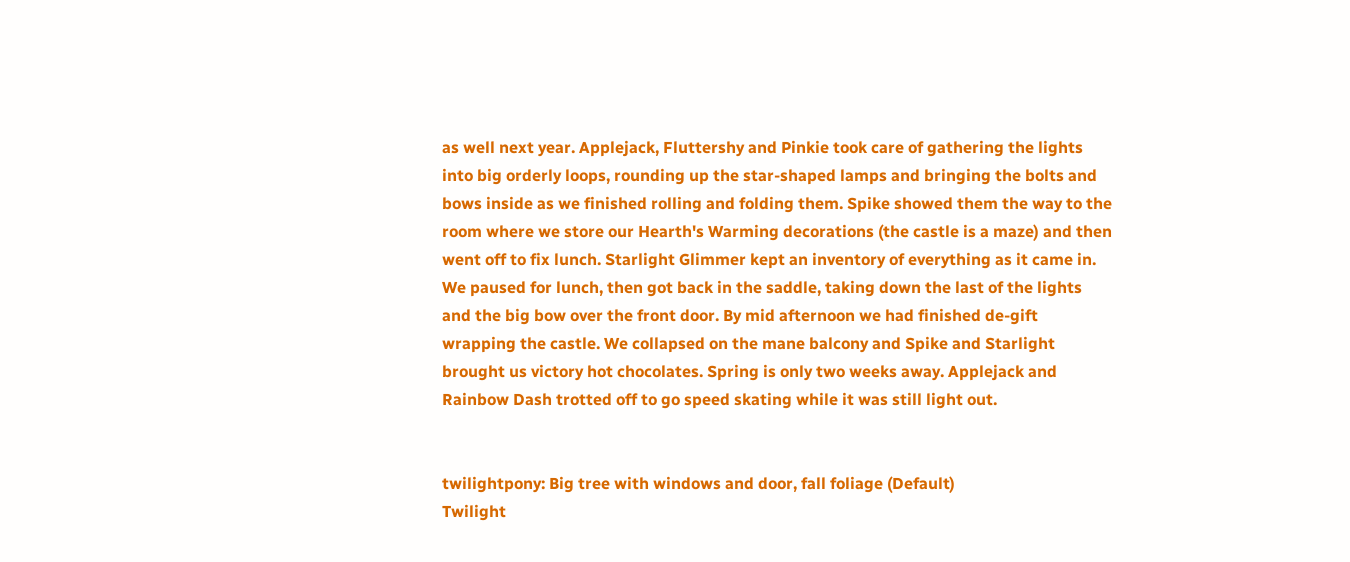as well next year. Applejack, Fluttershy and Pinkie took care of gathering the lights into big orderly loops, rounding up the star-shaped lamps and bringing the bolts and bows inside as we finished rolling and folding them. Spike showed them the way to the room where we store our Hearth's Warming decorations (the castle is a maze) and then went off to fix lunch. Starlight Glimmer kept an inventory of everything as it came in. We paused for lunch, then got back in the saddle, taking down the last of the lights and the big bow over the front door. By mid afternoon we had finished de-gift wrapping the castle. We collapsed on the mane balcony and Spike and Starlight brought us victory hot chocolates. Spring is only two weeks away. Applejack and Rainbow Dash trotted off to go speed skating while it was still light out.


twilightpony: Big tree with windows and door, fall foliage (Default)
Twilight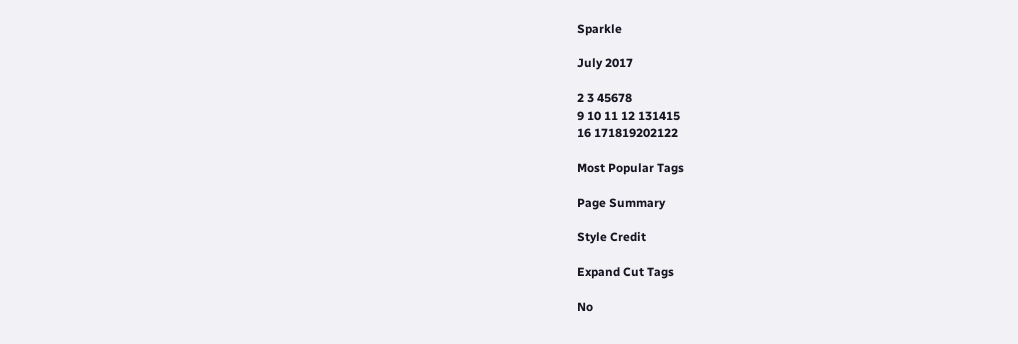Sparkle

July 2017

2 3 45678
9 10 11 12 131415
16 171819202122

Most Popular Tags

Page Summary

Style Credit

Expand Cut Tags

No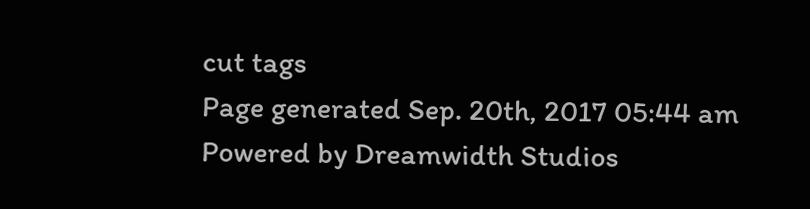cut tags
Page generated Sep. 20th, 2017 05:44 am
Powered by Dreamwidth Studios